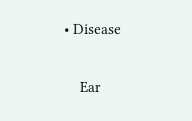• Disease


    Ear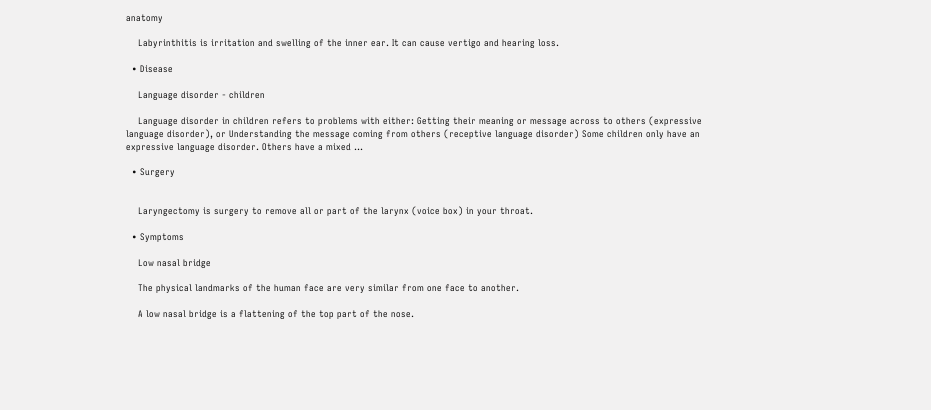anatomy

    Labyrinthitis is irritation and swelling of the inner ear. It can cause vertigo and hearing loss.

  • Disease

    Language disorder - children

    Language disorder in children refers to problems with either: Getting their meaning or message across to others (expressive language disorder), or Understanding the message coming from others (receptive language disorder) Some children only have an expressive language disorder. Others have a mixed ...

  • Surgery


    Laryngectomy is surgery to remove all or part of the larynx (voice box) in your throat.

  • Symptoms

    Low nasal bridge

    The physical landmarks of the human face are very similar from one face to another.

    A low nasal bridge is a flattening of the top part of the nose.